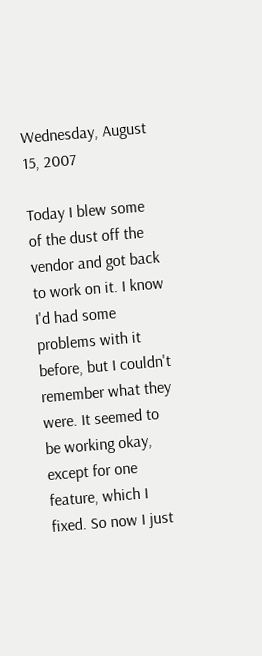Wednesday, August 15, 2007

Today I blew some of the dust off the vendor and got back to work on it. I know I'd had some problems with it before, but I couldn't remember what they were. It seemed to be working okay, except for one feature, which I fixed. So now I just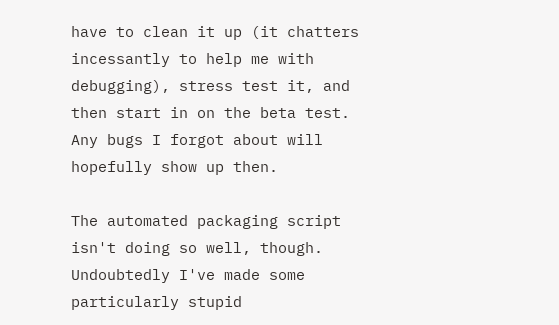have to clean it up (it chatters incessantly to help me with debugging), stress test it, and then start in on the beta test. Any bugs I forgot about will hopefully show up then.

The automated packaging script isn't doing so well, though. Undoubtedly I've made some particularly stupid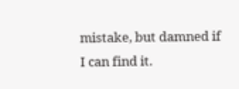mistake, but damned if I can find it.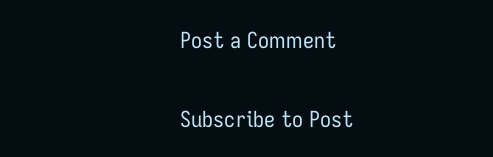Post a Comment

Subscribe to Post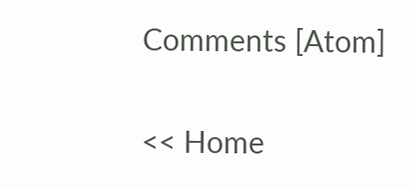Comments [Atom]

<< Home